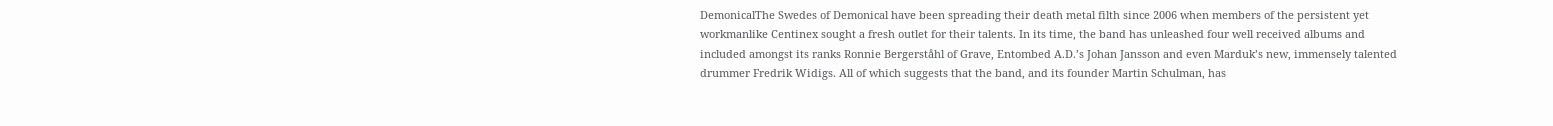DemonicalThe Swedes of Demonical have been spreading their death metal filth since 2006 when members of the persistent yet workmanlike Centinex sought a fresh outlet for their talents. In its time, the band has unleashed four well received albums and included amongst its ranks Ronnie Bergerståhl of Grave, Entombed A.D.’s Johan Jansson and even Marduk’s new, immensely talented drummer Fredrik Widigs. All of which suggests that the band, and its founder Martin Schulman, has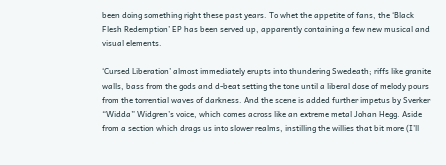been doing something right these past years. To whet the appetite of fans, the ‘Black Flesh Redemption’ EP has been served up, apparently containing a few new musical and visual elements.

‘Cursed Liberation’ almost immediately erupts into thundering Swedeath; riffs like granite walls, bass from the gods and d-beat setting the tone until a liberal dose of melody pours from the torrential waves of darkness. And the scene is added further impetus by Sverker “Widda” Widgren’s voice, which comes across like an extreme metal Johan Hegg. Aside from a section which drags us into slower realms, instilling the willies that bit more (I’ll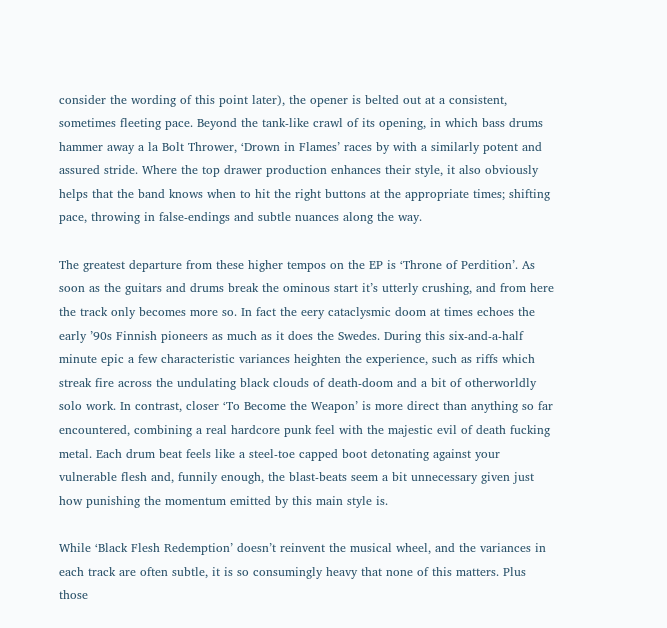consider the wording of this point later), the opener is belted out at a consistent, sometimes fleeting pace. Beyond the tank-like crawl of its opening, in which bass drums hammer away a la Bolt Thrower, ‘Drown in Flames’ races by with a similarly potent and assured stride. Where the top drawer production enhances their style, it also obviously helps that the band knows when to hit the right buttons at the appropriate times; shifting pace, throwing in false-endings and subtle nuances along the way.

The greatest departure from these higher tempos on the EP is ‘Throne of Perdition’. As soon as the guitars and drums break the ominous start it’s utterly crushing, and from here the track only becomes more so. In fact the eery cataclysmic doom at times echoes the early ’90s Finnish pioneers as much as it does the Swedes. During this six-and-a-half minute epic a few characteristic variances heighten the experience, such as riffs which streak fire across the undulating black clouds of death-doom and a bit of otherworldly solo work. In contrast, closer ‘To Become the Weapon’ is more direct than anything so far encountered, combining a real hardcore punk feel with the majestic evil of death fucking metal. Each drum beat feels like a steel-toe capped boot detonating against your vulnerable flesh and, funnily enough, the blast-beats seem a bit unnecessary given just how punishing the momentum emitted by this main style is.

While ‘Black Flesh Redemption’ doesn’t reinvent the musical wheel, and the variances in each track are often subtle, it is so consumingly heavy that none of this matters. Plus those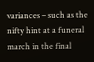variances – such as the nifty hint at a funeral march in the final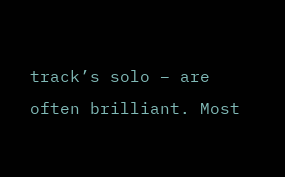track’s solo – are often brilliant. Most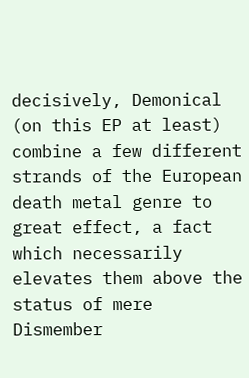decisively, Demonical (on this EP at least) combine a few different strands of the European death metal genre to great effect, a fact which necessarily elevates them above the status of mere Dismember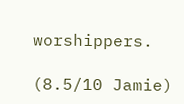worshippers.

(8.5/10 Jamie)